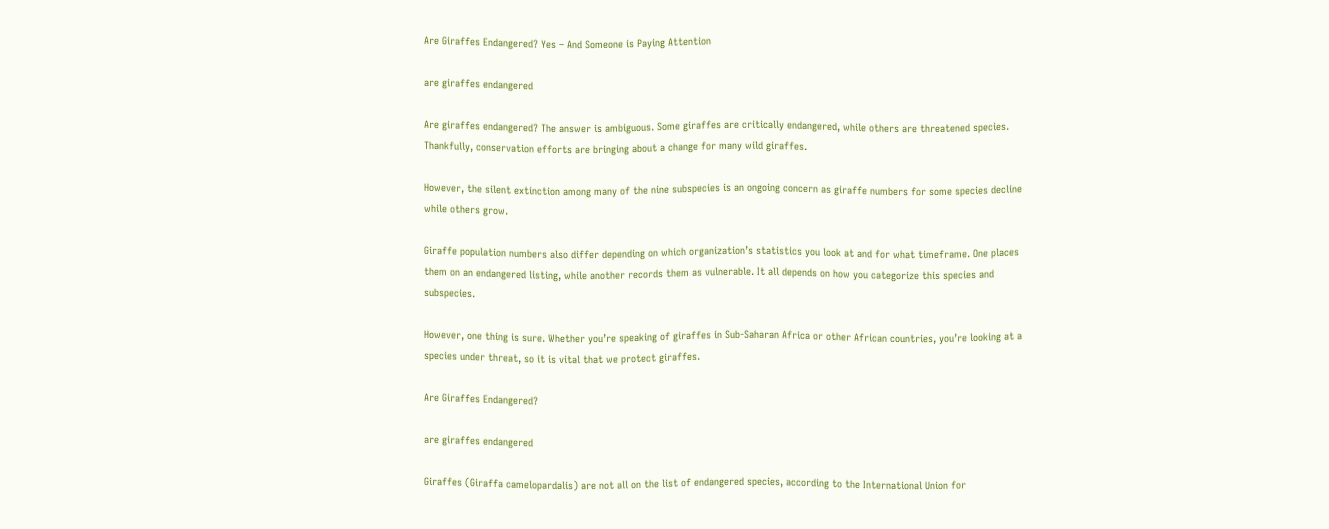Are Giraffes Endangered? Yes – And Someone is Paying Attention

are giraffes endangered

Are giraffes endangered? The answer is ambiguous. Some giraffes are critically endangered, while others are threatened species. Thankfully, conservation efforts are bringing about a change for many wild giraffes.

However, the silent extinction among many of the nine subspecies is an ongoing concern as giraffe numbers for some species decline while others grow.

Giraffe population numbers also differ depending on which organization’s statistics you look at and for what timeframe. One places them on an endangered listing, while another records them as vulnerable. It all depends on how you categorize this species and subspecies.

However, one thing is sure. Whether you’re speaking of giraffes in Sub-Saharan Africa or other African countries, you’re looking at a species under threat, so it is vital that we protect giraffes.

Are Giraffes Endangered?

are giraffes endangered

Giraffes (Giraffa camelopardalis) are not all on the list of endangered species, according to the International Union for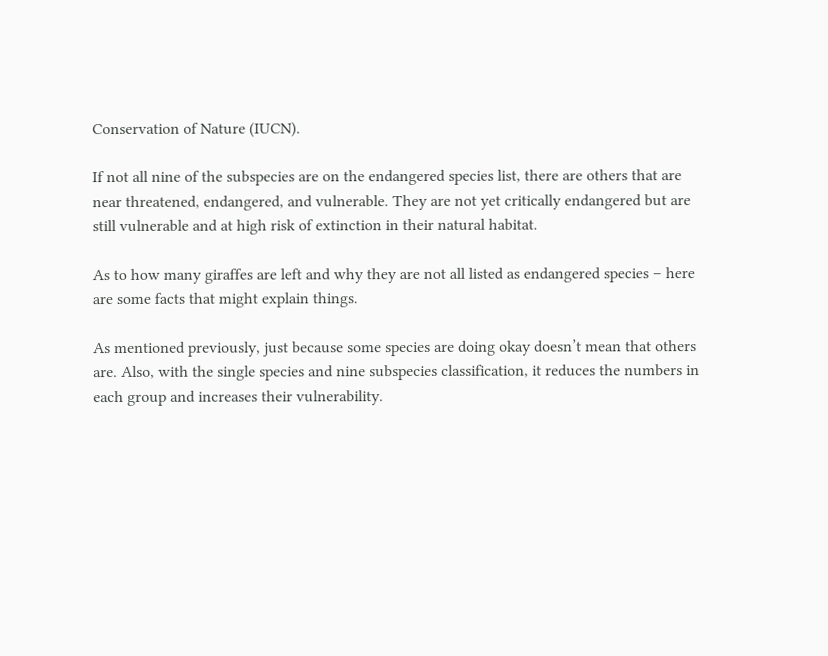Conservation of Nature (IUCN).

If not all nine of the subspecies are on the endangered species list, there are others that are near threatened, endangered, and vulnerable. They are not yet critically endangered but are still vulnerable and at high risk of extinction in their natural habitat.

As to how many giraffes are left and why they are not all listed as endangered species – here are some facts that might explain things.

As mentioned previously, just because some species are doing okay doesn’t mean that others are. Also, with the single species and nine subspecies classification, it reduces the numbers in each group and increases their vulnerability.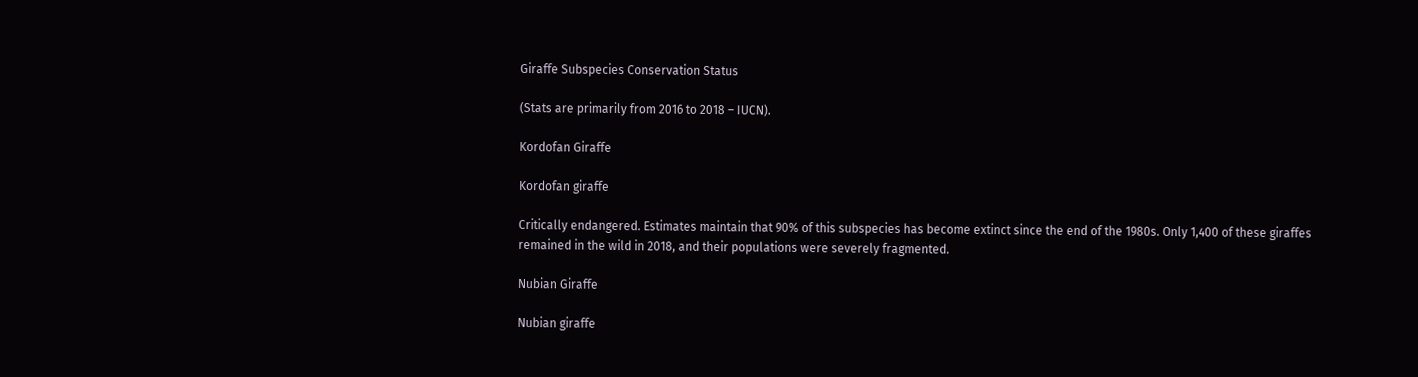Giraffe Subspecies Conservation Status

(Stats are primarily from 2016 to 2018 – IUCN).

Kordofan Giraffe

Kordofan giraffe

Critically endangered. Estimates maintain that 90% of this subspecies has become extinct since the end of the 1980s. Only 1,400 of these giraffes remained in the wild in 2018, and their populations were severely fragmented.

Nubian Giraffe

Nubian giraffe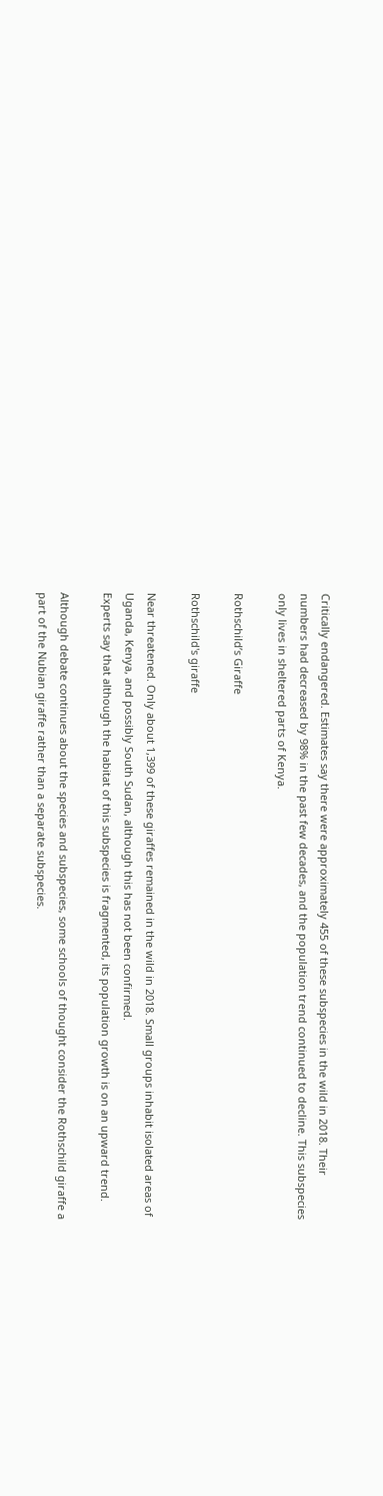Critically endangered. Estimates say there were approximately 455 of these subspecies in the wild in 2018. Their numbers had decreased by 98% in the past few decades, and the population trend continued to decline. This subspecies only lives in sheltered parts of Kenya.

Rothschild’s Giraffe

Rothschild's giraffe

Near threatened. Only about 1,399 of these giraffes remained in the wild in 2018. Small groups inhabit isolated areas of Uganda, Kenya, and possibly South Sudan, although this has not been confirmed.
Experts say that although the habitat of this subspecies is fragmented, its population growth is on an upward trend.

Although debate continues about the species and subspecies, some schools of thought consider the Rothschild giraffe a part of the Nubian giraffe rather than a separate subspecies.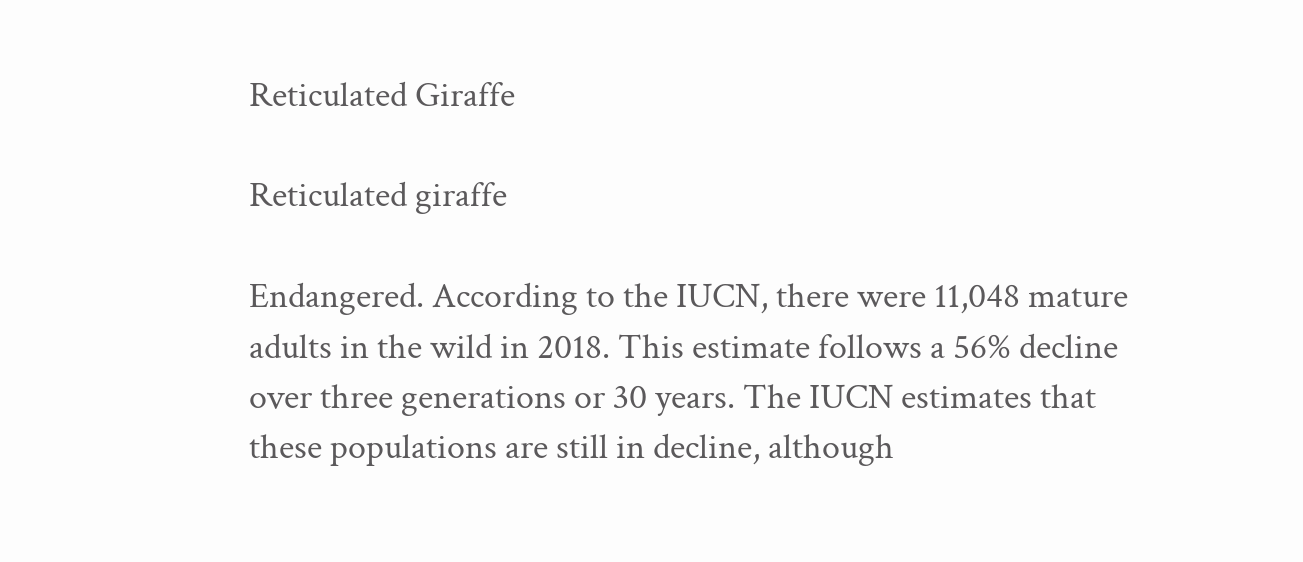Reticulated Giraffe

Reticulated giraffe

Endangered. According to the IUCN, there were 11,048 mature adults in the wild in 2018. This estimate follows a 56% decline over three generations or 30 years. The IUCN estimates that these populations are still in decline, although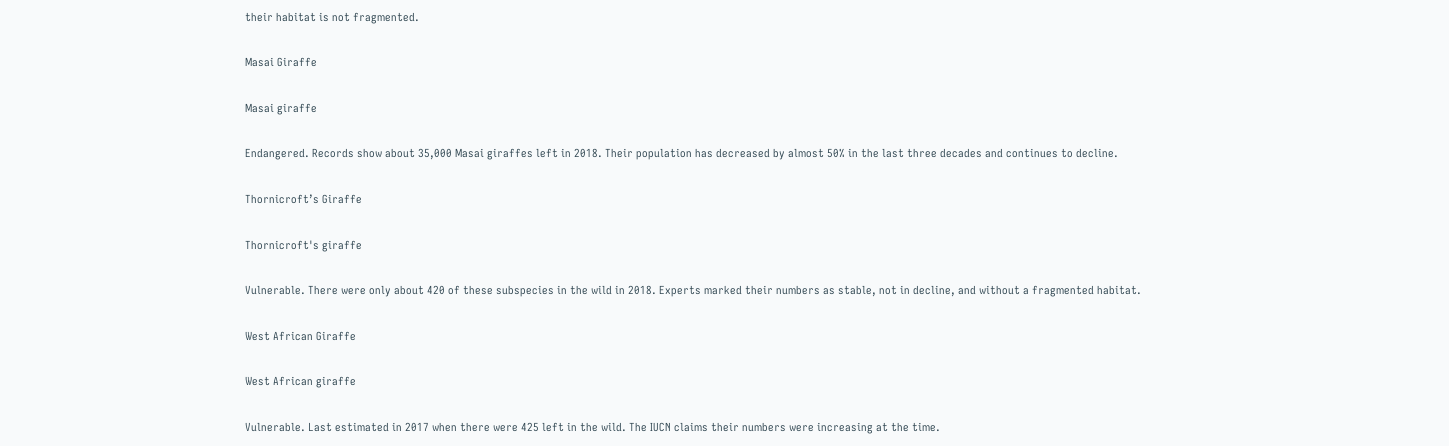their habitat is not fragmented.

Masai Giraffe

Masai giraffe

Endangered. Records show about 35,000 Masai giraffes left in 2018. Their population has decreased by almost 50% in the last three decades and continues to decline.

Thornicroft’s Giraffe

Thornicroft's giraffe

Vulnerable. There were only about 420 of these subspecies in the wild in 2018. Experts marked their numbers as stable, not in decline, and without a fragmented habitat.

West African Giraffe

West African giraffe

Vulnerable. Last estimated in 2017 when there were 425 left in the wild. The IUCN claims their numbers were increasing at the time.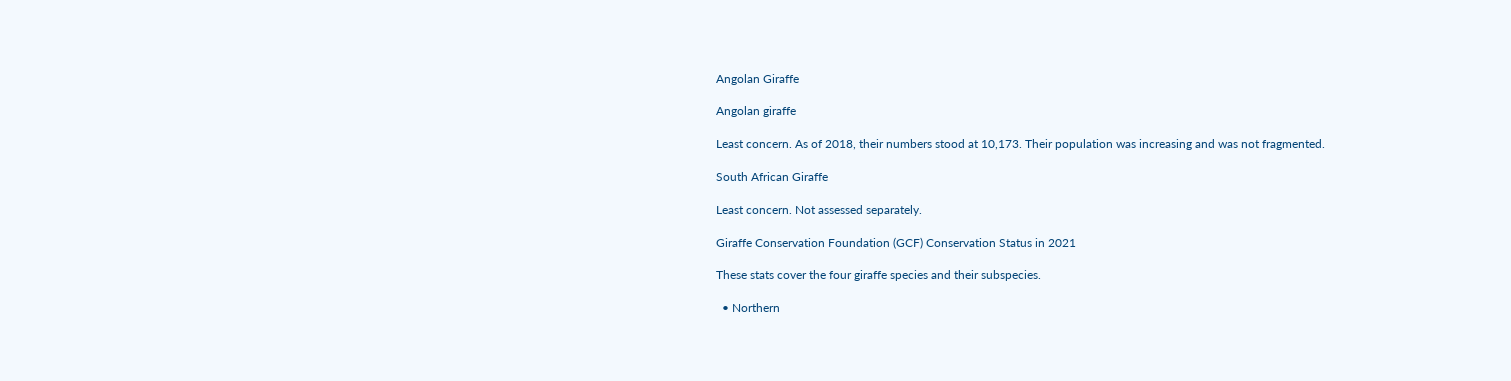Angolan Giraffe

Angolan giraffe

Least concern. As of 2018, their numbers stood at 10,173. Their population was increasing and was not fragmented.

South African Giraffe

Least concern. Not assessed separately.

Giraffe Conservation Foundation (GCF) Conservation Status in 2021

These stats cover the four giraffe species and their subspecies.

  • Northern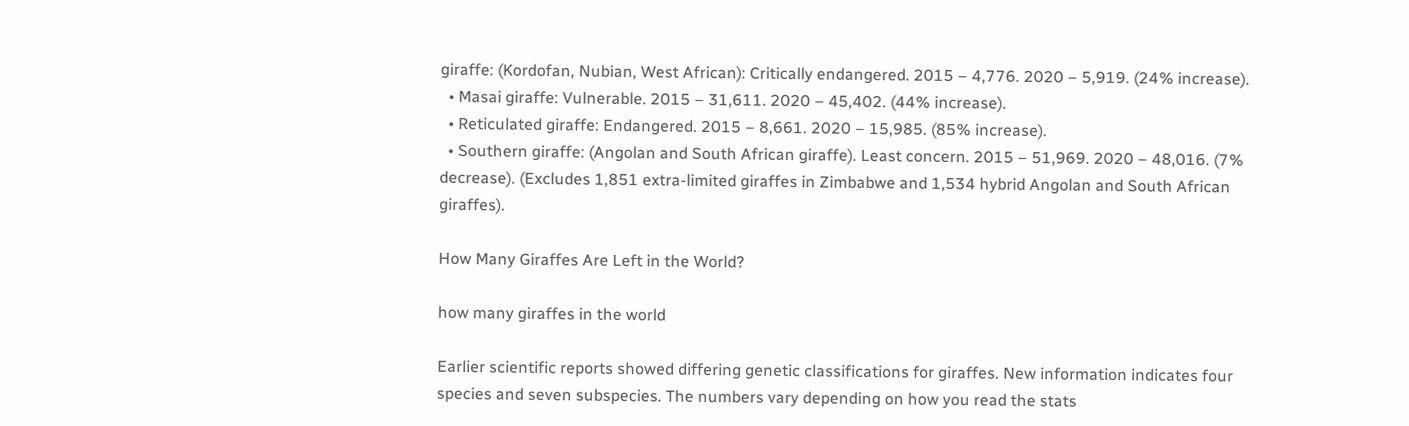giraffe: (Kordofan, Nubian, West African): Critically endangered. 2015 – 4,776. 2020 – 5,919. (24% increase).
  • Masai giraffe: Vulnerable. 2015 – 31,611. 2020 – 45,402. (44% increase).
  • Reticulated giraffe: Endangered. 2015 – 8,661. 2020 – 15,985. (85% increase).
  • Southern giraffe: (Angolan and South African giraffe). Least concern. 2015 – 51,969. 2020 – 48,016. (7% decrease). (Excludes 1,851 extra-limited giraffes in Zimbabwe and 1,534 hybrid Angolan and South African giraffes).

How Many Giraffes Are Left in the World?

how many giraffes in the world

Earlier scientific reports showed differing genetic classifications for giraffes. New information indicates four species and seven subspecies. The numbers vary depending on how you read the stats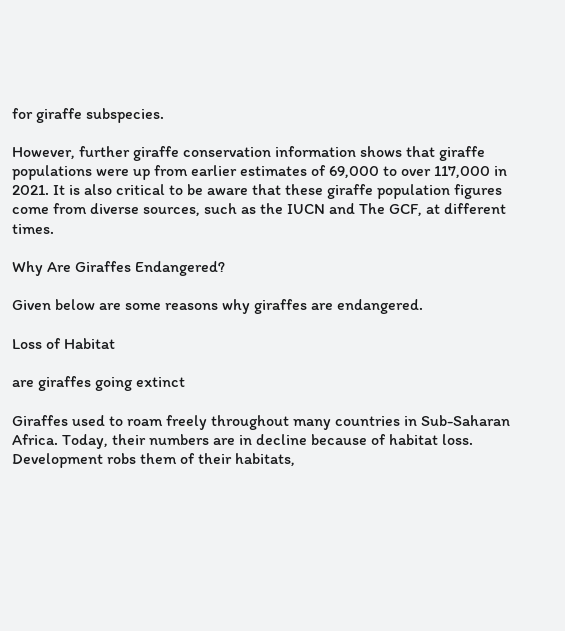for giraffe subspecies.

However, further giraffe conservation information shows that giraffe populations were up from earlier estimates of 69,000 to over 117,000 in 2021. It is also critical to be aware that these giraffe population figures come from diverse sources, such as the IUCN and The GCF, at different times.

Why Are Giraffes Endangered?

Given below are some reasons why giraffes are endangered.

Loss of Habitat

are giraffes going extinct

Giraffes used to roam freely throughout many countries in Sub-Saharan Africa. Today, their numbers are in decline because of habitat loss. Development robs them of their habitats,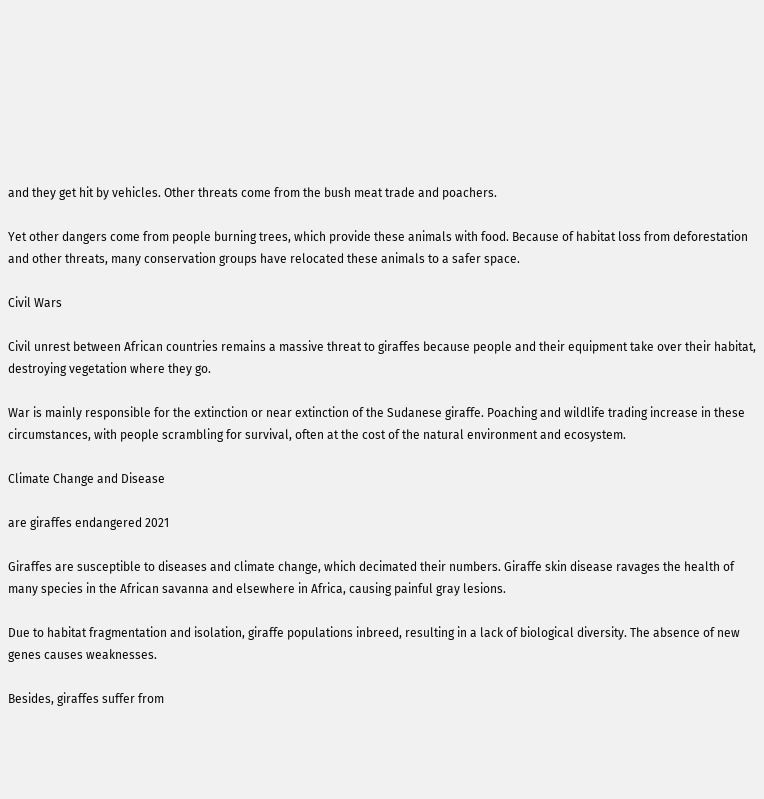and they get hit by vehicles. Other threats come from the bush meat trade and poachers.

Yet other dangers come from people burning trees, which provide these animals with food. Because of habitat loss from deforestation and other threats, many conservation groups have relocated these animals to a safer space.

Civil Wars

Civil unrest between African countries remains a massive threat to giraffes because people and their equipment take over their habitat, destroying vegetation where they go.

War is mainly responsible for the extinction or near extinction of the Sudanese giraffe. Poaching and wildlife trading increase in these circumstances, with people scrambling for survival, often at the cost of the natural environment and ecosystem.

Climate Change and Disease

are giraffes endangered 2021

Giraffes are susceptible to diseases and climate change, which decimated their numbers. Giraffe skin disease ravages the health of many species in the African savanna and elsewhere in Africa, causing painful gray lesions.

Due to habitat fragmentation and isolation, giraffe populations inbreed, resulting in a lack of biological diversity. The absence of new genes causes weaknesses.

Besides, giraffes suffer from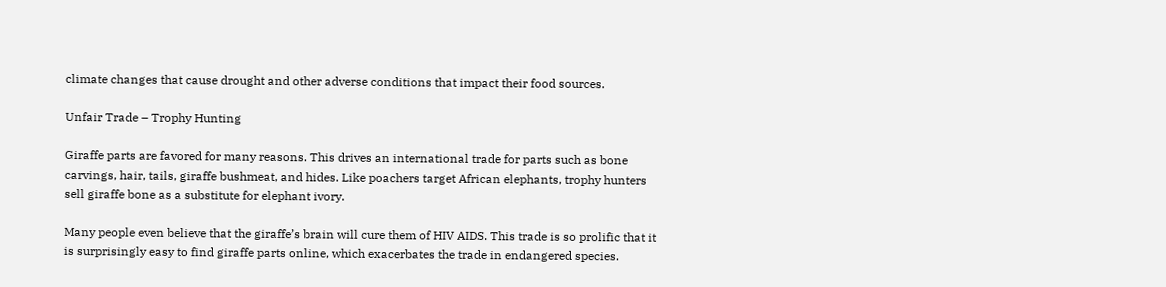climate changes that cause drought and other adverse conditions that impact their food sources.

Unfair Trade – Trophy Hunting

Giraffe parts are favored for many reasons. This drives an international trade for parts such as bone carvings, hair, tails, giraffe bushmeat, and hides. Like poachers target African elephants, trophy hunters sell giraffe bone as a substitute for elephant ivory.

Many people even believe that the giraffe’s brain will cure them of HIV AIDS. This trade is so prolific that it is surprisingly easy to find giraffe parts online, which exacerbates the trade in endangered species.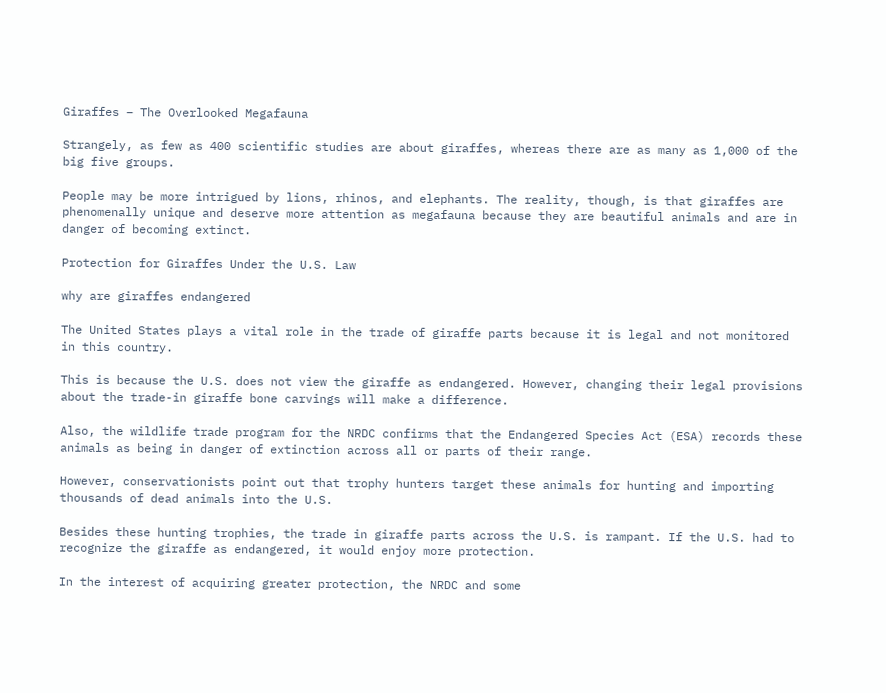Giraffes – The Overlooked Megafauna

Strangely, as few as 400 scientific studies are about giraffes, whereas there are as many as 1,000 of the big five groups.

People may be more intrigued by lions, rhinos, and elephants. The reality, though, is that giraffes are phenomenally unique and deserve more attention as megafauna because they are beautiful animals and are in danger of becoming extinct.

Protection for Giraffes Under the U.S. Law

why are giraffes endangered

The United States plays a vital role in the trade of giraffe parts because it is legal and not monitored in this country.

This is because the U.S. does not view the giraffe as endangered. However, changing their legal provisions about the trade-in giraffe bone carvings will make a difference.

Also, the wildlife trade program for the NRDC confirms that the Endangered Species Act (ESA) records these animals as being in danger of extinction across all or parts of their range.

However, conservationists point out that trophy hunters target these animals for hunting and importing thousands of dead animals into the U.S.

Besides these hunting trophies, the trade in giraffe parts across the U.S. is rampant. If the U.S. had to recognize the giraffe as endangered, it would enjoy more protection.

In the interest of acquiring greater protection, the NRDC and some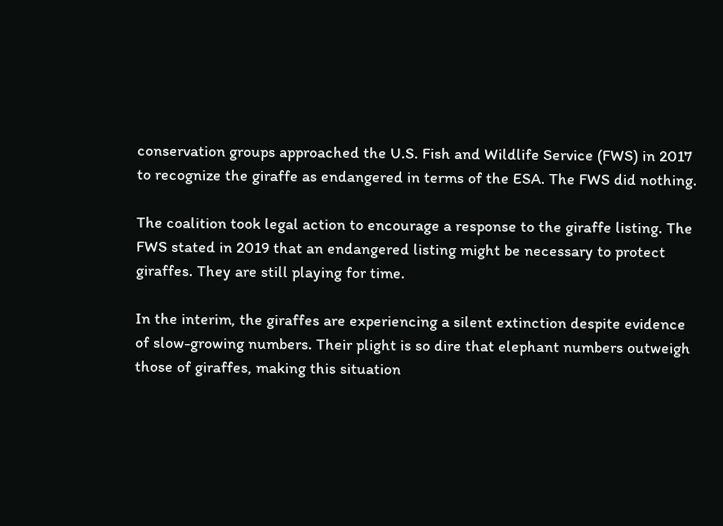conservation groups approached the U.S. Fish and Wildlife Service (FWS) in 2017 to recognize the giraffe as endangered in terms of the ESA. The FWS did nothing.

The coalition took legal action to encourage a response to the giraffe listing. The FWS stated in 2019 that an endangered listing might be necessary to protect giraffes. They are still playing for time.

In the interim, the giraffes are experiencing a silent extinction despite evidence of slow-growing numbers. Their plight is so dire that elephant numbers outweigh those of giraffes, making this situation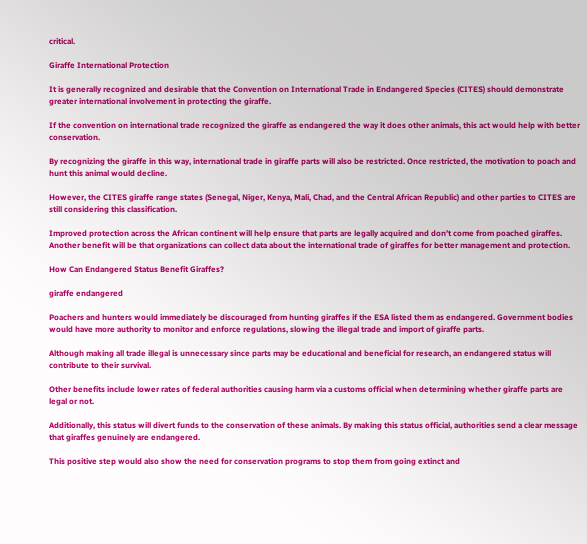critical.

Giraffe International Protection

It is generally recognized and desirable that the Convention on International Trade in Endangered Species (CITES) should demonstrate greater international involvement in protecting the giraffe.

If the convention on international trade recognized the giraffe as endangered the way it does other animals, this act would help with better conservation.

By recognizing the giraffe in this way, international trade in giraffe parts will also be restricted. Once restricted, the motivation to poach and hunt this animal would decline.

However, the CITES giraffe range states (Senegal, Niger, Kenya, Mali, Chad, and the Central African Republic) and other parties to CITES are still considering this classification.

Improved protection across the African continent will help ensure that parts are legally acquired and don’t come from poached giraffes. Another benefit will be that organizations can collect data about the international trade of giraffes for better management and protection.

How Can Endangered Status Benefit Giraffes?

giraffe endangered

Poachers and hunters would immediately be discouraged from hunting giraffes if the ESA listed them as endangered. Government bodies would have more authority to monitor and enforce regulations, slowing the illegal trade and import of giraffe parts.

Although making all trade illegal is unnecessary since parts may be educational and beneficial for research, an endangered status will contribute to their survival.

Other benefits include lower rates of federal authorities causing harm via a customs official when determining whether giraffe parts are legal or not.

Additionally, this status will divert funds to the conservation of these animals. By making this status official, authorities send a clear message that giraffes genuinely are endangered.

This positive step would also show the need for conservation programs to stop them from going extinct and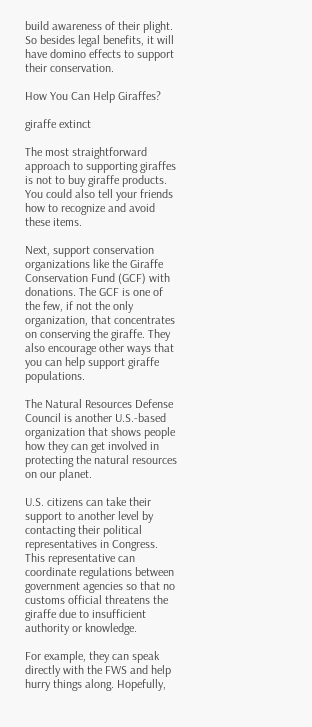build awareness of their plight. So besides legal benefits, it will have domino effects to support their conservation.

How You Can Help Giraffes?

giraffe extinct

The most straightforward approach to supporting giraffes is not to buy giraffe products. You could also tell your friends how to recognize and avoid these items.

Next, support conservation organizations like the Giraffe Conservation Fund (GCF) with donations. The GCF is one of the few, if not the only organization, that concentrates on conserving the giraffe. They also encourage other ways that you can help support giraffe populations.

The Natural Resources Defense Council is another U.S.-based organization that shows people how they can get involved in protecting the natural resources on our planet.

U.S. citizens can take their support to another level by contacting their political representatives in Congress. This representative can coordinate regulations between government agencies so that no customs official threatens the giraffe due to insufficient authority or knowledge.

For example, they can speak directly with the FWS and help hurry things along. Hopefully,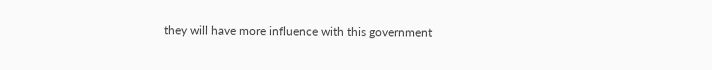they will have more influence with this government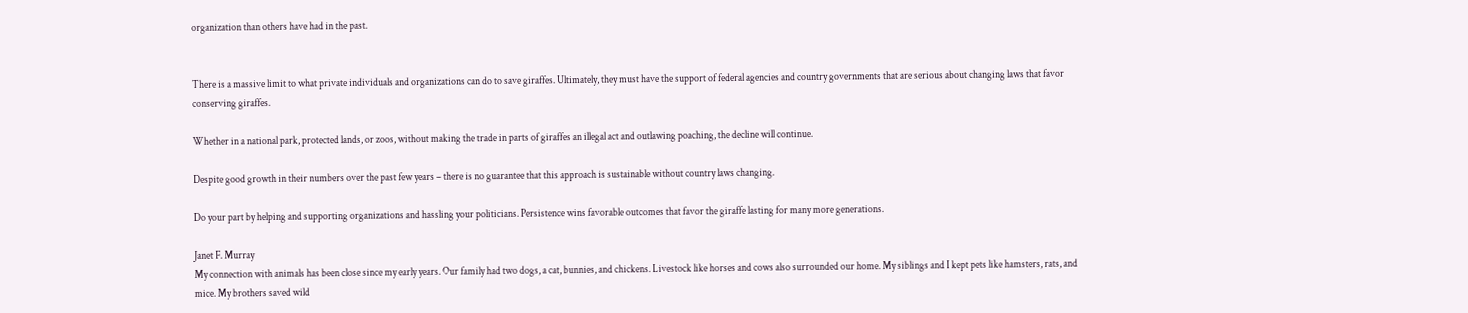organization than others have had in the past.


There is a massive limit to what private individuals and organizations can do to save giraffes. Ultimately, they must have the support of federal agencies and country governments that are serious about changing laws that favor conserving giraffes.

Whether in a national park, protected lands, or zoos, without making the trade in parts of giraffes an illegal act and outlawing poaching, the decline will continue.

Despite good growth in their numbers over the past few years – there is no guarantee that this approach is sustainable without country laws changing.

Do your part by helping and supporting organizations and hassling your politicians. Persistence wins favorable outcomes that favor the giraffe lasting for many more generations.

Janet F. Murray
My connection with animals has been close since my early years. Our family had two dogs, a cat, bunnies, and chickens. Livestock like horses and cows also surrounded our home. My siblings and I kept pets like hamsters, rats, and mice. My brothers saved wild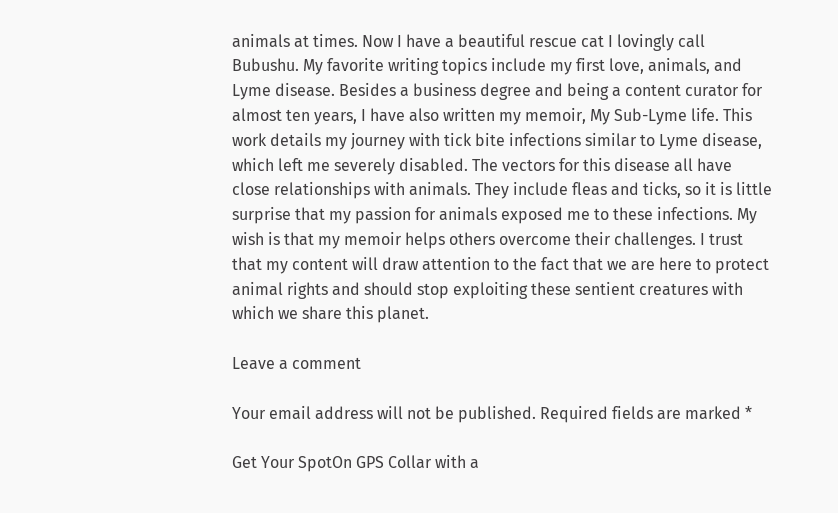animals at times. Now I have a beautiful rescue cat I lovingly call Bubushu. My favorite writing topics include my first love, animals, and Lyme disease. Besides a business degree and being a content curator for almost ten years, I have also written my memoir, My Sub-Lyme life. This work details my journey with tick bite infections similar to Lyme disease, which left me severely disabled. The vectors for this disease all have close relationships with animals. They include fleas and ticks, so it is little surprise that my passion for animals exposed me to these infections. My wish is that my memoir helps others overcome their challenges. I trust that my content will draw attention to the fact that we are here to protect animal rights and should stop exploiting these sentient creatures with which we share this planet.

Leave a comment

Your email address will not be published. Required fields are marked *

Get Your SpotOn GPS Collar with a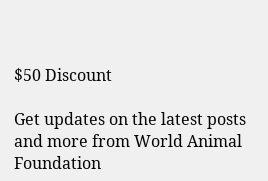$50 Discount

Get updates on the latest posts and more from World Animal Foundation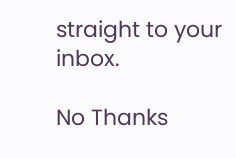straight to your inbox.

No Thanks